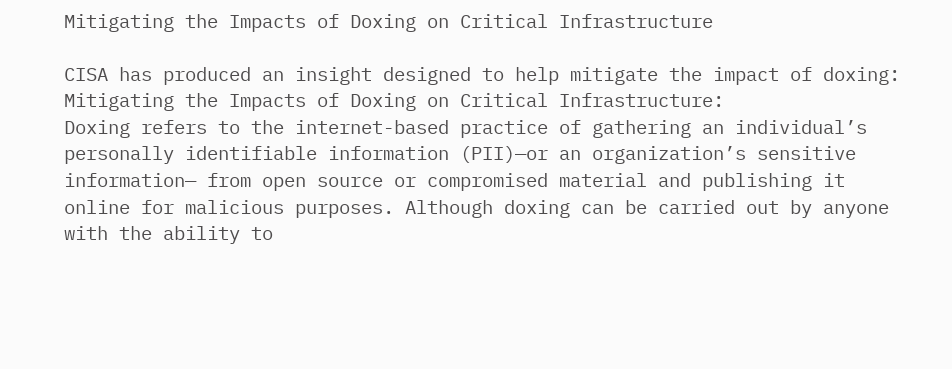Mitigating the Impacts of Doxing on Critical Infrastructure

CISA has produced an insight designed to help mitigate the impact of doxing: Mitigating the Impacts of Doxing on Critical Infrastructure:
Doxing refers to the internet-based practice of gathering an individual’s personally identifiable information (PII)—or an organization’s sensitive information— from open source or compromised material and publishing it online for malicious purposes. Although doxing can be carried out by anyone with the ability to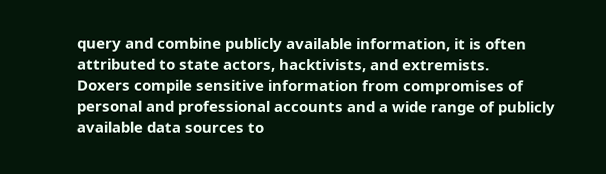query and combine publicly available information, it is often attributed to state actors, hacktivists, and extremists.
Doxers compile sensitive information from compromises of personal and professional accounts and a wide range of publicly available data sources to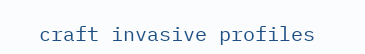craft invasive profiles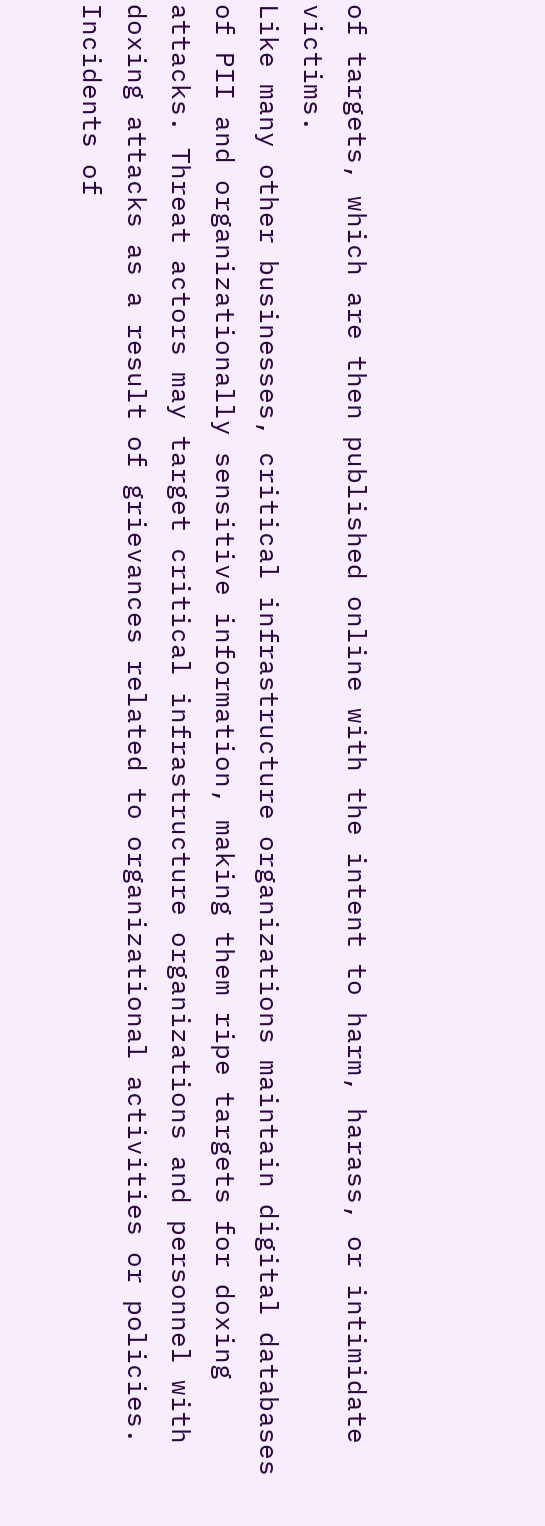of targets, which are then published online with the intent to harm, harass, or intimidate victims.
Like many other businesses, critical infrastructure organizations maintain digital databases of PII and organizationally sensitive information, making them ripe targets for doxing attacks. Threat actors may target critical infrastructure organizations and personnel with doxing attacks as a result of grievances related to organizational activities or policies. Incidents of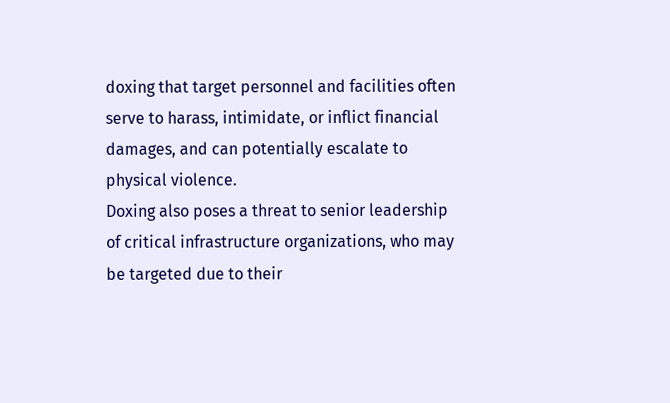doxing that target personnel and facilities often serve to harass, intimidate, or inflict financial damages, and can potentially escalate to physical violence.
Doxing also poses a threat to senior leadership of critical infrastructure organizations, who may be targeted due to their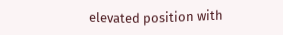elevated position with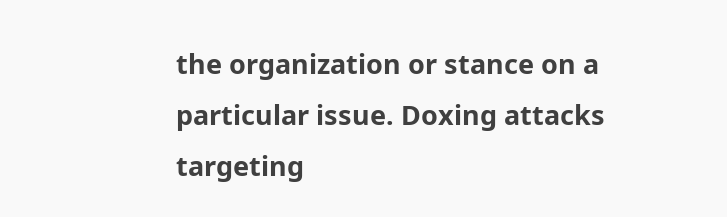the organization or stance on a particular issue. Doxing attacks targeting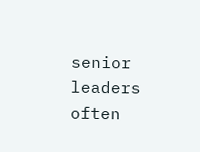senior leaders often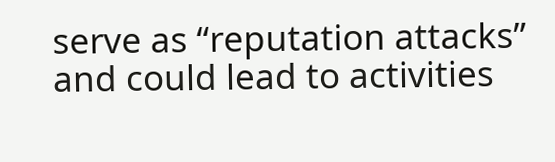serve as “reputation attacks” and could lead to activities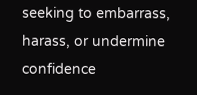seeking to embarrass, harass, or undermine confidence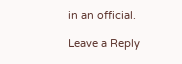in an official.

Leave a Reply